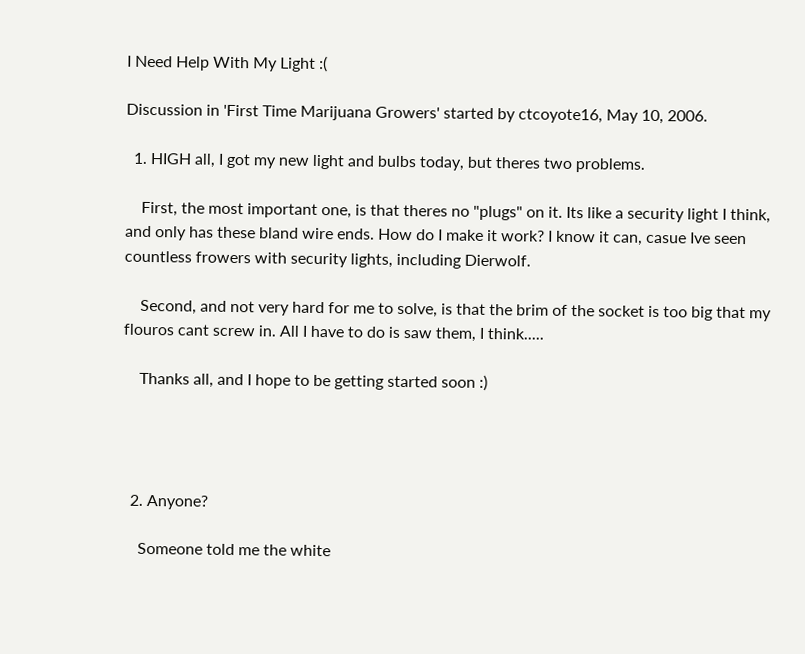I Need Help With My Light :(

Discussion in 'First Time Marijuana Growers' started by ctcoyote16, May 10, 2006.

  1. HIGH all, I got my new light and bulbs today, but theres two problems.

    First, the most important one, is that theres no "plugs" on it. Its like a security light I think, and only has these bland wire ends. How do I make it work? I know it can, casue Ive seen countless frowers with security lights, including Dierwolf.

    Second, and not very hard for me to solve, is that the brim of the socket is too big that my flouros cant screw in. All I have to do is saw them, I think.....

    Thanks all, and I hope to be getting started soon :)




  2. Anyone?

    Someone told me the white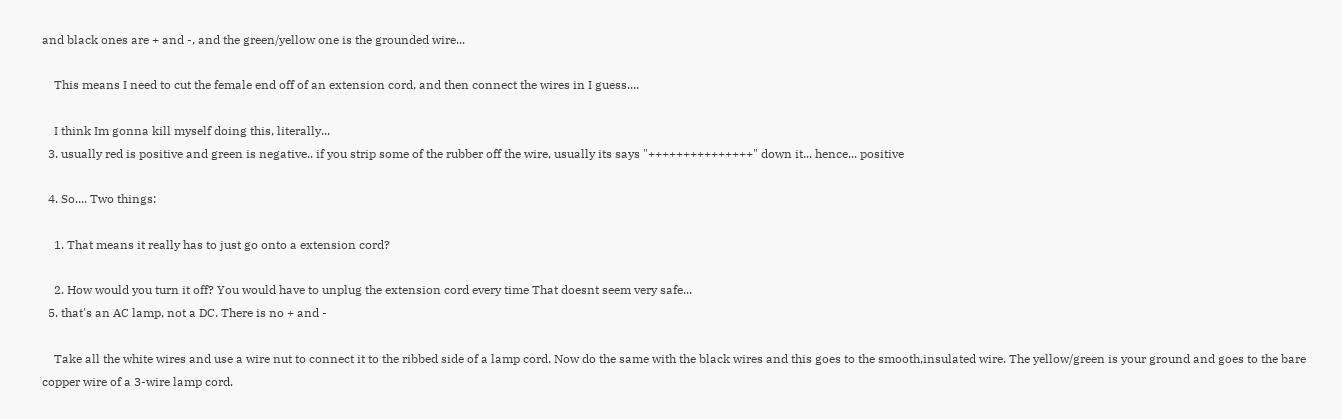and black ones are + and -, and the green/yellow one is the grounded wire...

    This means I need to cut the female end off of an extension cord, and then connect the wires in I guess....

    I think Im gonna kill myself doing this, literally...
  3. usually red is positive and green is negative.. if you strip some of the rubber off the wire, usually its says "+++++++++++++++" down it... hence... positive

  4. So.... Two things:

    1. That means it really has to just go onto a extension cord?

    2. How would you turn it off? You would have to unplug the extension cord every time That doesnt seem very safe...
  5. that's an AC lamp, not a DC. There is no + and -

    Take all the white wires and use a wire nut to connect it to the ribbed side of a lamp cord. Now do the same with the black wires and this goes to the smooth,insulated wire. The yellow/green is your ground and goes to the bare copper wire of a 3-wire lamp cord.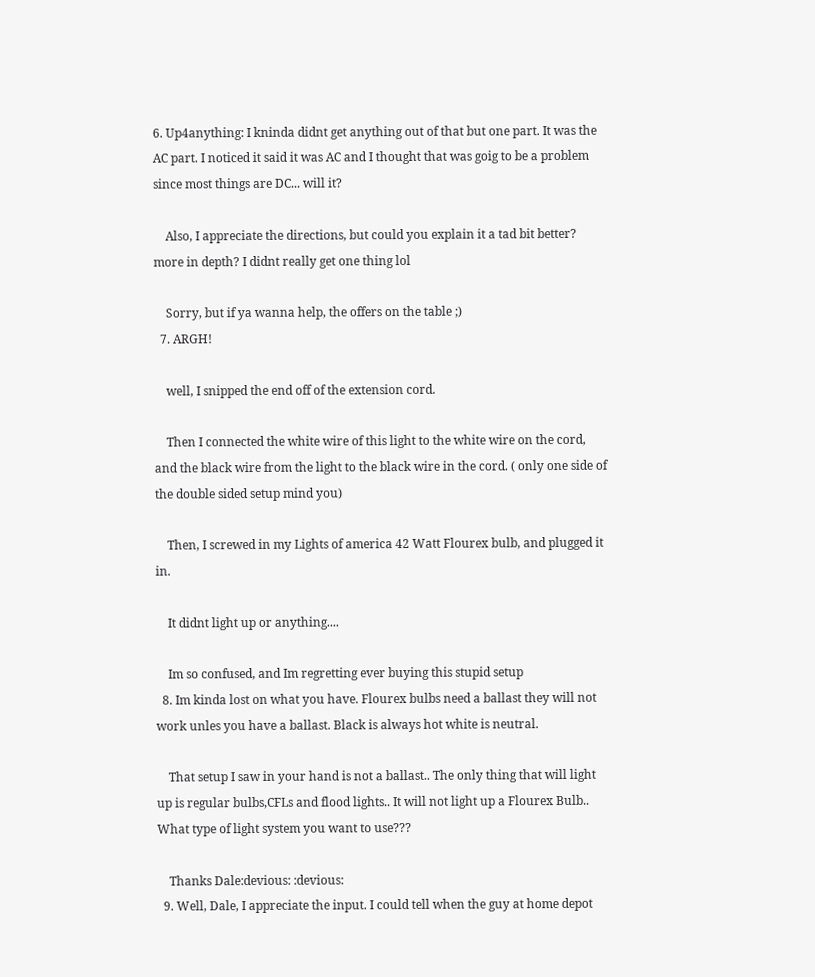6. Up4anything: I kninda didnt get anything out of that but one part. It was the AC part. I noticed it said it was AC and I thought that was goig to be a problem since most things are DC... will it?

    Also, I appreciate the directions, but could you explain it a tad bit better? more in depth? I didnt really get one thing lol

    Sorry, but if ya wanna help, the offers on the table ;)
  7. ARGH!

    well, I snipped the end off of the extension cord.

    Then I connected the white wire of this light to the white wire on the cord, and the black wire from the light to the black wire in the cord. ( only one side of the double sided setup mind you)

    Then, I screwed in my Lights of america 42 Watt Flourex bulb, and plugged it in.

    It didnt light up or anything....

    Im so confused, and Im regretting ever buying this stupid setup
  8. Im kinda lost on what you have. Flourex bulbs need a ballast they will not work unles you have a ballast. Black is always hot white is neutral.

    That setup I saw in your hand is not a ballast.. The only thing that will light up is regular bulbs,CFLs and flood lights.. It will not light up a Flourex Bulb.. What type of light system you want to use???

    Thanks Dale:devious: :devious:
  9. Well, Dale, I appreciate the input. I could tell when the guy at home depot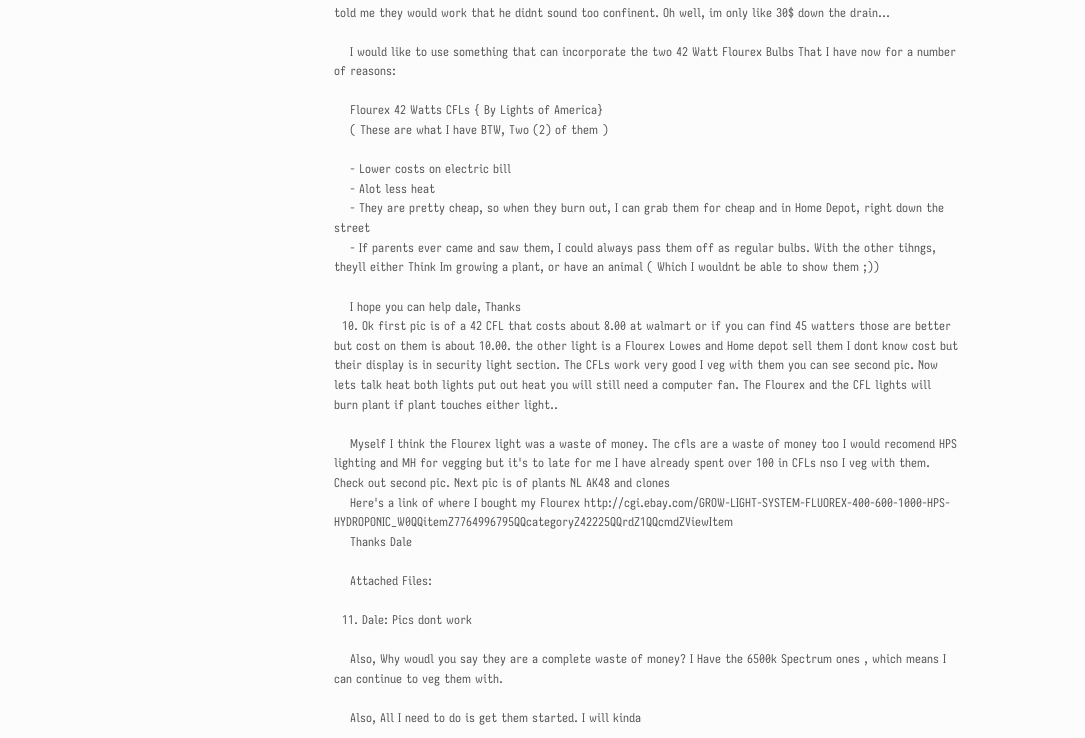told me they would work that he didnt sound too confinent. Oh well, im only like 30$ down the drain...

    I would like to use something that can incorporate the two 42 Watt Flourex Bulbs That I have now for a number of reasons:

    Flourex 42 Watts CFLs { By Lights of America}
    ( These are what I have BTW, Two (2) of them )

    - Lower costs on electric bill
    - Alot less heat
    - They are pretty cheap, so when they burn out, I can grab them for cheap and in Home Depot, right down the street
    - If parents ever came and saw them, I could always pass them off as regular bulbs. With the other tihngs, theyll either Think Im growing a plant, or have an animal ( Which I wouldnt be able to show them ;))

    I hope you can help dale, Thanks
  10. Ok first pic is of a 42 CFL that costs about 8.00 at walmart or if you can find 45 watters those are better but cost on them is about 10.00. the other light is a Flourex Lowes and Home depot sell them I dont know cost but their display is in security light section. The CFLs work very good I veg with them you can see second pic. Now lets talk heat both lights put out heat you will still need a computer fan. The Flourex and the CFL lights will burn plant if plant touches either light..

    Myself I think the Flourex light was a waste of money. The cfls are a waste of money too I would recomend HPS lighting and MH for vegging but it's to late for me I have already spent over 100 in CFLs nso I veg with them. Check out second pic. Next pic is of plants NL AK48 and clones
    Here's a link of where I bought my Flourex http://cgi.ebay.com/GROW-LIGHT-SYSTEM-FLUOREX-400-600-1000-HPS-HYDROPONIC_W0QQitemZ7764996795QQcategoryZ42225QQrdZ1QQcmdZViewItem
    Thanks Dale

    Attached Files:

  11. Dale: Pics dont work

    Also, Why woudl you say they are a complete waste of money? I Have the 6500k Spectrum ones , which means I can continue to veg them with.

    Also, All I need to do is get them started. I will kinda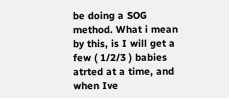be doing a SOG method. What i mean by this, is I will get a few ( 1/2/3 ) babies atrted at a time, and when Ive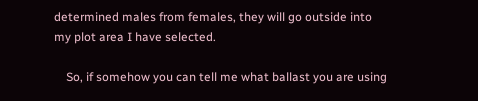determined males from females, they will go outside into my plot area I have selected.

    So, if somehow you can tell me what ballast you are using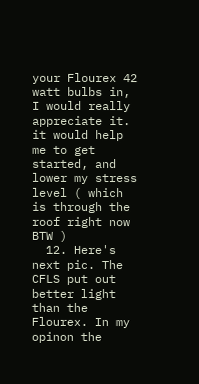your Flourex 42 watt bulbs in, I would really appreciate it. it would help me to get started, and lower my stress level ( which is through the roof right now BTW )
  12. Here's next pic. The CFLS put out better light than the Flourex. In my opinon the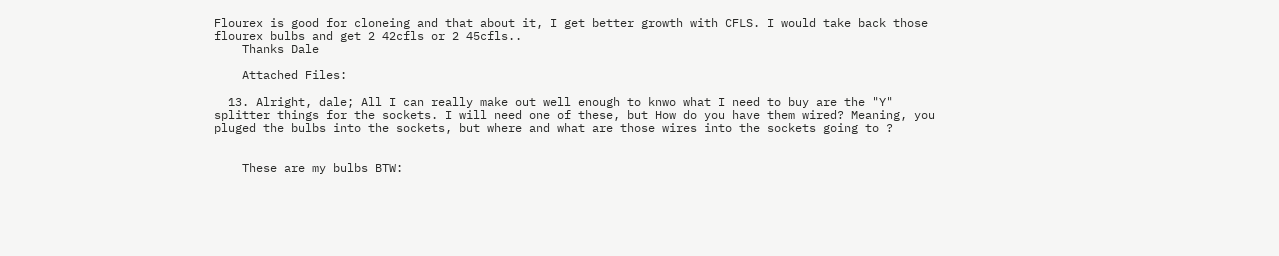Flourex is good for cloneing and that about it, I get better growth with CFLS. I would take back those flourex bulbs and get 2 42cfls or 2 45cfls..
    Thanks Dale

    Attached Files:

  13. Alright, dale; All I can really make out well enough to knwo what I need to buy are the "Y" splitter things for the sockets. I will need one of these, but How do you have them wired? Meaning, you pluged the bulbs into the sockets, but where and what are those wires into the sockets going to ?


    These are my bulbs BTW: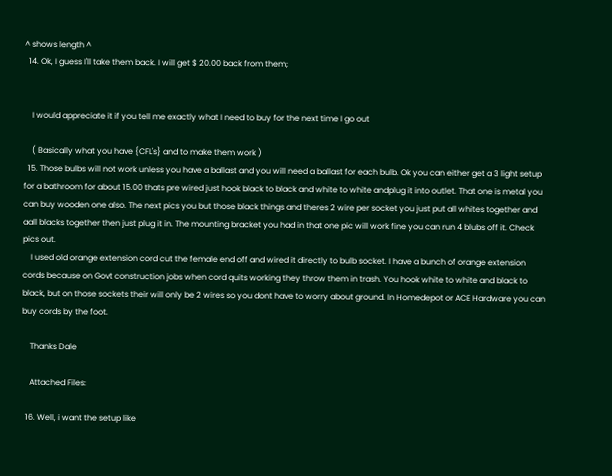^ shows length ^
  14. Ok, I guess I'll take them back. I will get $ 20.00 back from them;


    I would appreciate it if you tell me exactly what I need to buy for the next time I go out

    ( Basically what you have {CFL's} and to make them work )
  15. Those bulbs will not work unless you have a ballast and you will need a ballast for each bulb. Ok you can either get a 3 light setup for a bathroom for about 15.00 thats pre wired just hook black to black and white to white andplug it into outlet. That one is metal you can buy wooden one also. The next pics you but those black things and theres 2 wire per socket you just put all whites together and aall blacks together then just plug it in. The mounting bracket you had in that one pic will work fine you can run 4 blubs off it. Check pics out.
    I used old orange extension cord cut the female end off and wired it directly to bulb socket. I have a bunch of orange extension cords because on Govt construction jobs when cord quits working they throw them in trash. You hook white to white and black to black, but on those sockets their will only be 2 wires so you dont have to worry about ground. In Homedepot or ACE Hardware you can buy cords by the foot.

    Thanks Dale

    Attached Files:

  16. Well, i want the setup like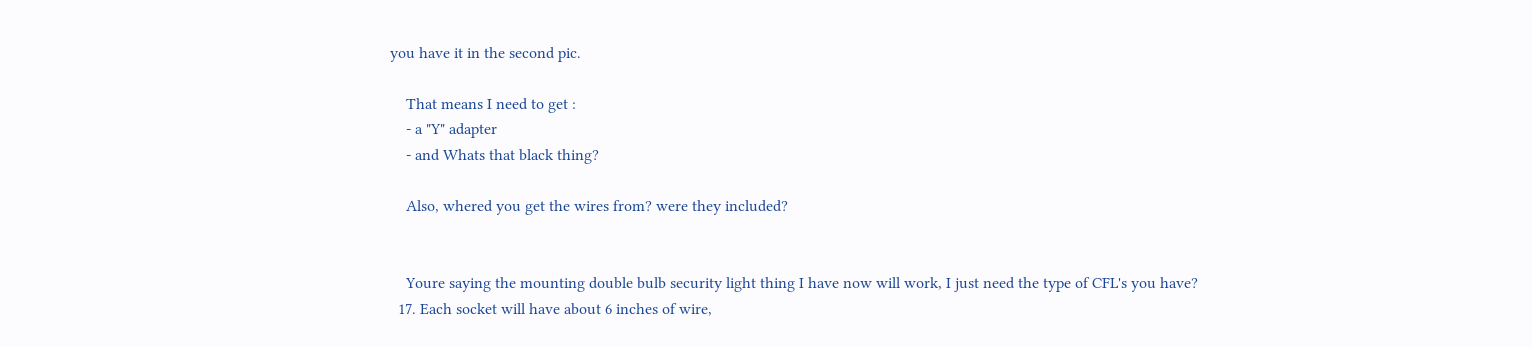you have it in the second pic.

    That means I need to get :
    - a "Y" adapter
    - and Whats that black thing?

    Also, whered you get the wires from? were they included?


    Youre saying the mounting double bulb security light thing I have now will work, I just need the type of CFL's you have?
  17. Each socket will have about 6 inches of wire,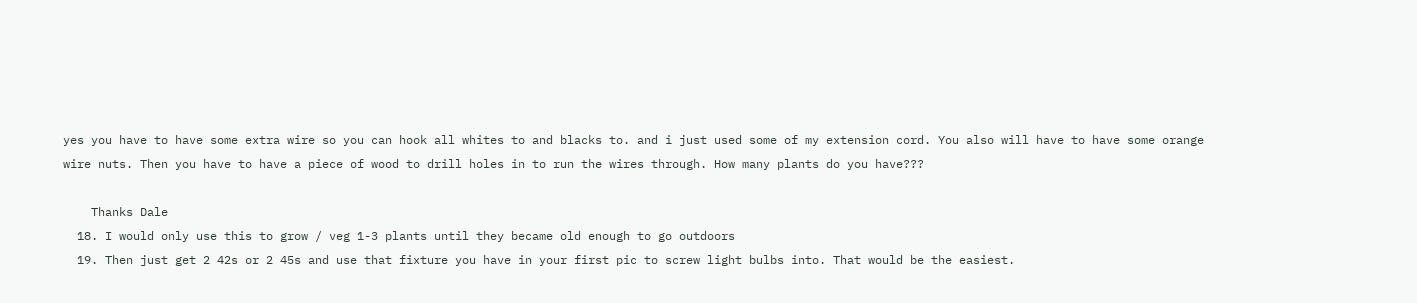yes you have to have some extra wire so you can hook all whites to and blacks to. and i just used some of my extension cord. You also will have to have some orange wire nuts. Then you have to have a piece of wood to drill holes in to run the wires through. How many plants do you have???

    Thanks Dale
  18. I would only use this to grow / veg 1-3 plants until they became old enough to go outdoors
  19. Then just get 2 42s or 2 45s and use that fixture you have in your first pic to screw light bulbs into. That would be the easiest.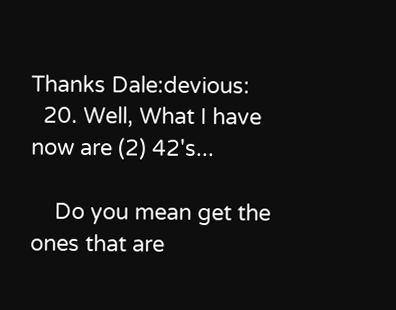Thanks Dale:devious:
  20. Well, What I have now are (2) 42's...

    Do you mean get the ones that are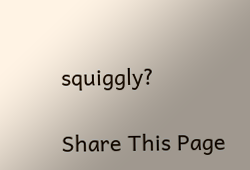squiggly?

Share This Page